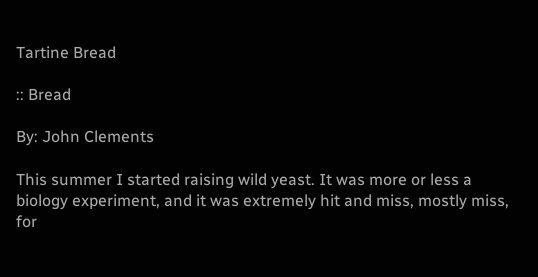Tartine Bread

:: Bread

By: John Clements

This summer I started raising wild yeast. It was more or less a biology experiment, and it was extremely hit and miss, mostly miss, for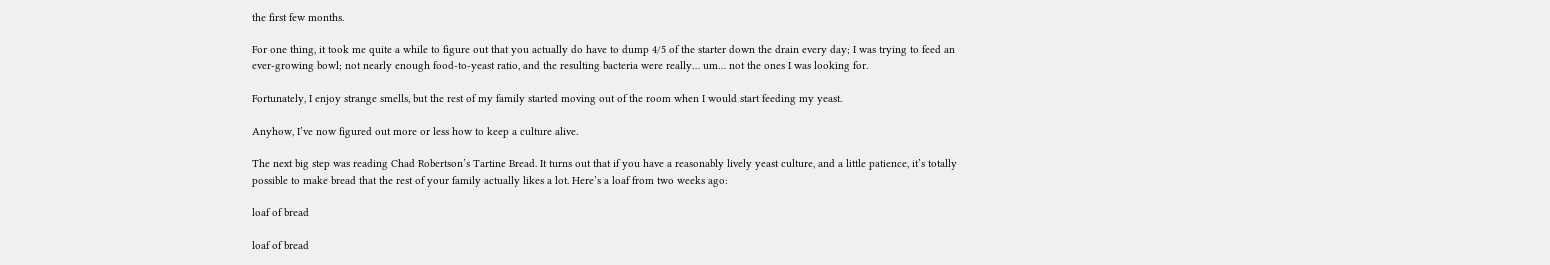the first few months.

For one thing, it took me quite a while to figure out that you actually do have to dump 4/5 of the starter down the drain every day; I was trying to feed an ever-growing bowl; not nearly enough food-to-yeast ratio, and the resulting bacteria were really… um… not the ones I was looking for.

Fortunately, I enjoy strange smells, but the rest of my family started moving out of the room when I would start feeding my yeast.

Anyhow, I’ve now figured out more or less how to keep a culture alive.

The next big step was reading Chad Robertson’s Tartine Bread. It turns out that if you have a reasonably lively yeast culture, and a little patience, it’s totally possible to make bread that the rest of your family actually likes a lot. Here’s a loaf from two weeks ago:

loaf of bread

loaf of bread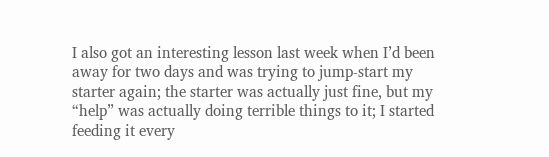I also got an interesting lesson last week when I’d been away for two days and was trying to jump-start my starter again; the starter was actually just fine, but my “help” was actually doing terrible things to it; I started feeding it every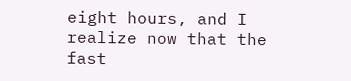eight hours, and I realize now that the fast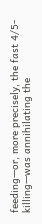feeding—or, more precisely, the fast 4/5-killing—was annihilating the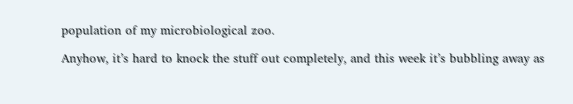population of my microbiological zoo.

Anyhow, it’s hard to knock the stuff out completely, and this week it’s bubbling away as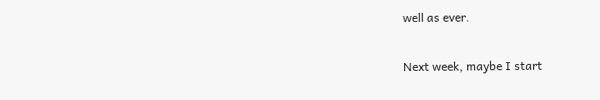well as ever.

Next week, maybe I start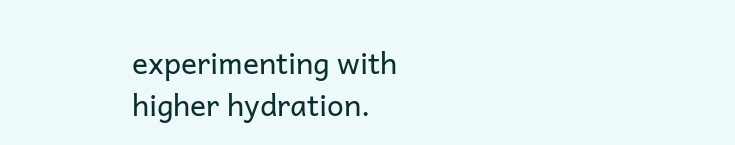experimenting with higher hydration.